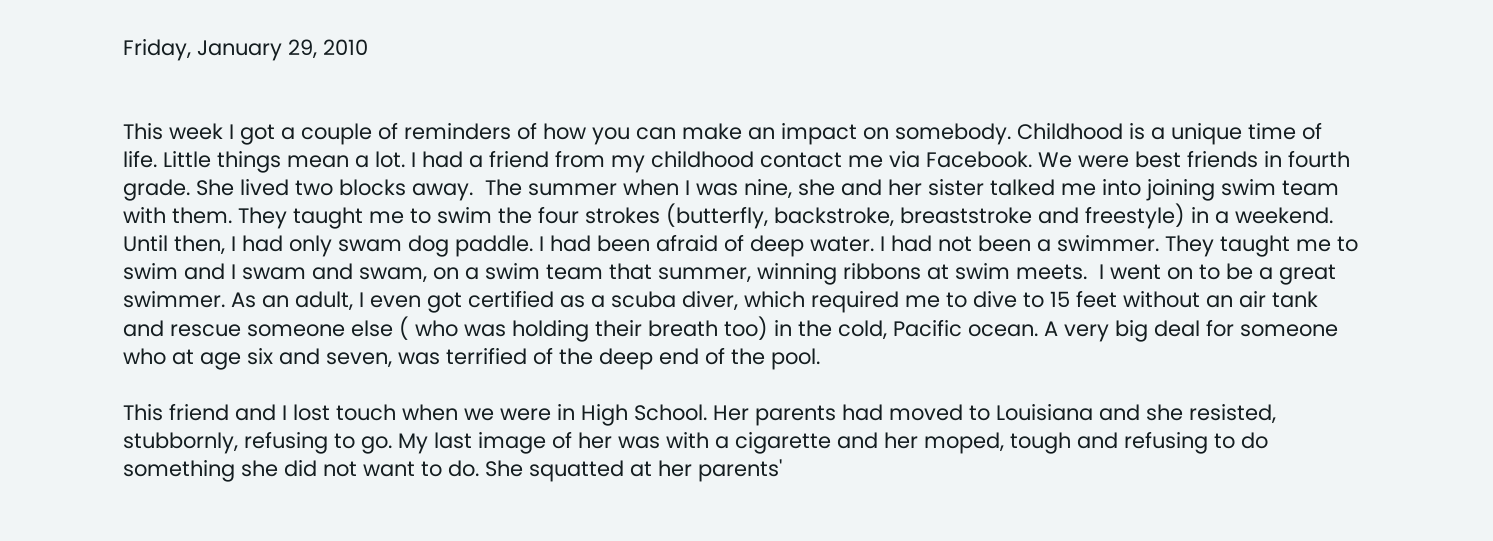Friday, January 29, 2010


This week I got a couple of reminders of how you can make an impact on somebody. Childhood is a unique time of life. Little things mean a lot. I had a friend from my childhood contact me via Facebook. We were best friends in fourth grade. She lived two blocks away.  The summer when I was nine, she and her sister talked me into joining swim team with them. They taught me to swim the four strokes (butterfly, backstroke, breaststroke and freestyle) in a weekend. Until then, I had only swam dog paddle. I had been afraid of deep water. I had not been a swimmer. They taught me to swim and I swam and swam, on a swim team that summer, winning ribbons at swim meets.  I went on to be a great swimmer. As an adult, I even got certified as a scuba diver, which required me to dive to 15 feet without an air tank and rescue someone else ( who was holding their breath too) in the cold, Pacific ocean. A very big deal for someone who at age six and seven, was terrified of the deep end of the pool.

This friend and I lost touch when we were in High School. Her parents had moved to Louisiana and she resisted, stubbornly, refusing to go. My last image of her was with a cigarette and her moped, tough and refusing to do something she did not want to do. She squatted at her parents'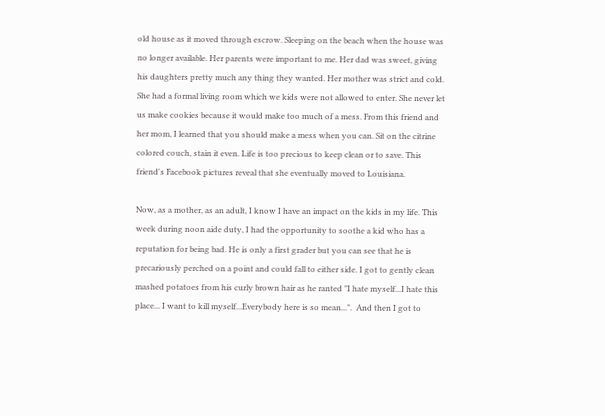old house as it moved through escrow. Sleeping on the beach when the house was no longer available. Her parents were important to me. Her dad was sweet, giving his daughters pretty much any thing they wanted. Her mother was strict and cold. She had a formal living room which we kids were not allowed to enter. She never let us make cookies because it would make too much of a mess. From this friend and her mom, I learned that you should make a mess when you can. Sit on the citrine colored couch, stain it even. Life is too precious to keep clean or to save. This friend's Facebook pictures reveal that she eventually moved to Louisiana.

Now, as a mother, as an adult, I know I have an impact on the kids in my life. This week during noon aide duty, I had the opportunity to soothe a kid who has a reputation for being bad. He is only a first grader but you can see that he is precariously perched on a point and could fall to either side. I got to gently clean mashed potatoes from his curly brown hair as he ranted "I hate myself...I hate this place... I want to kill myself...Everybody here is so mean...".  And then I got to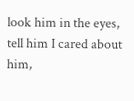look him in the eyes, tell him I cared about him,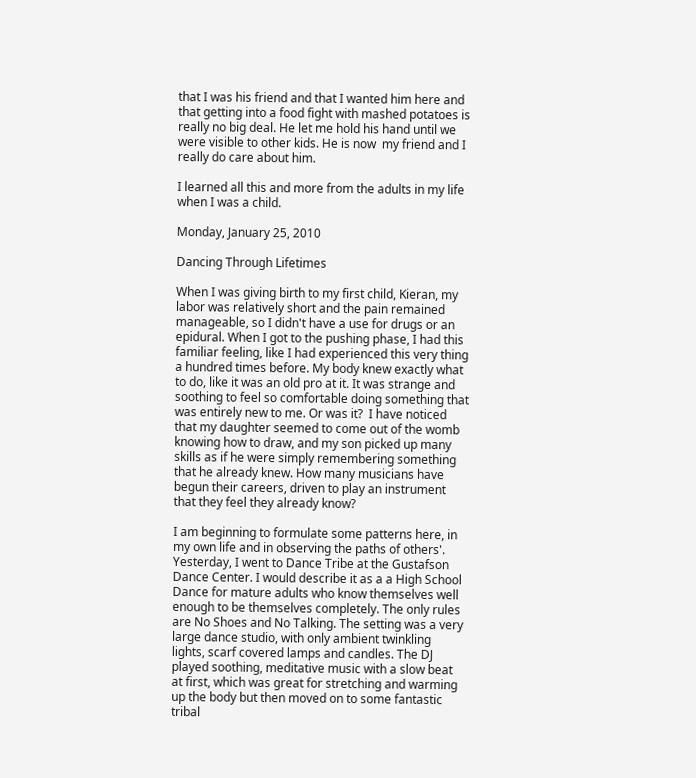that I was his friend and that I wanted him here and that getting into a food fight with mashed potatoes is really no big deal. He let me hold his hand until we were visible to other kids. He is now  my friend and I really do care about him.

I learned all this and more from the adults in my life when I was a child.

Monday, January 25, 2010

Dancing Through Lifetimes

When I was giving birth to my first child, Kieran, my labor was relatively short and the pain remained manageable, so I didn't have a use for drugs or an epidural. When I got to the pushing phase, I had this familiar feeling, like I had experienced this very thing a hundred times before. My body knew exactly what to do, like it was an old pro at it. It was strange and soothing to feel so comfortable doing something that was entirely new to me. Or was it?  I have noticed that my daughter seemed to come out of the womb knowing how to draw, and my son picked up many skills as if he were simply remembering something that he already knew. How many musicians have begun their careers, driven to play an instrument that they feel they already know?

I am beginning to formulate some patterns here, in my own life and in observing the paths of others'. Yesterday, I went to Dance Tribe at the Gustafson Dance Center. I would describe it as a a High School Dance for mature adults who know themselves well enough to be themselves completely. The only rules are No Shoes and No Talking. The setting was a very large dance studio, with only ambient twinkling lights, scarf covered lamps and candles. The DJ played soothing, meditative music with a slow beat at first, which was great for stretching and warming up the body but then moved on to some fantastic tribal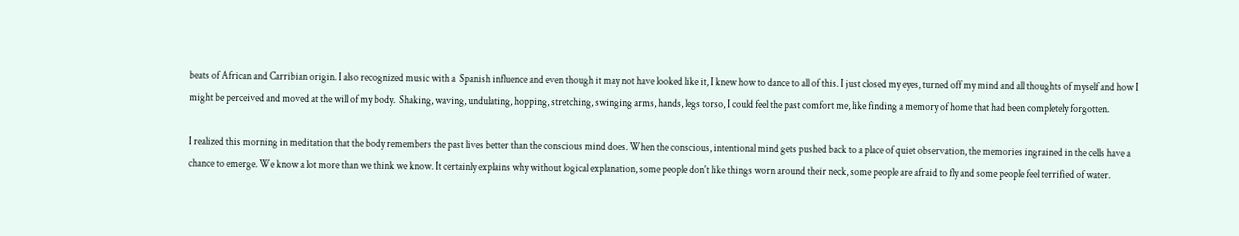beats of African and Carribian origin. I also recognized music with a  Spanish influence and even though it may not have looked like it, I knew how to dance to all of this. I just closed my eyes, turned off my mind and all thoughts of myself and how I might be perceived and moved at the will of my body.  Shaking, waving, undulating, hopping, stretching, swinging arms, hands, legs torso, I could feel the past comfort me, like finding a memory of home that had been completely forgotten.

I realized this morning in meditation that the body remembers the past lives better than the conscious mind does. When the conscious, intentional mind gets pushed back to a place of quiet observation, the memories ingrained in the cells have a chance to emerge. We know a lot more than we think we know. It certainly explains why without logical explanation, some people don't like things worn around their neck, some people are afraid to fly and some people feel terrified of water.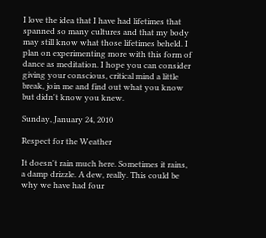I love the idea that I have had lifetimes that spanned so many cultures and that my body may still know what those lifetimes beheld. I plan on experimenting more with this form of dance as meditation. I hope you can consider giving your conscious, critical mind a little break, join me and find out what you know but didn't know you knew.

Sunday, January 24, 2010

Respect for the Weather

It doesn't rain much here. Sometimes it rains, a damp drizzle. A dew, really. This could be why we have had four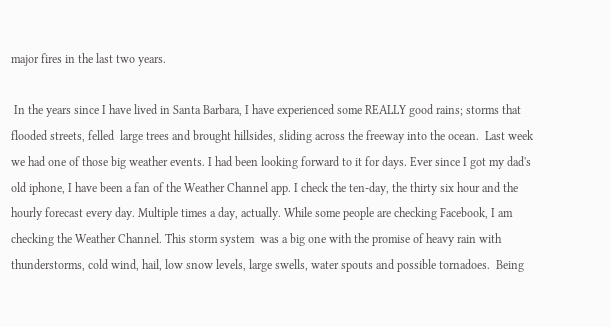major fires in the last two years.

 In the years since I have lived in Santa Barbara, I have experienced some REALLY good rains; storms that flooded streets, felled  large trees and brought hillsides, sliding across the freeway into the ocean.  Last week we had one of those big weather events. I had been looking forward to it for days. Ever since I got my dad's old iphone, I have been a fan of the Weather Channel app. I check the ten-day, the thirty six hour and the hourly forecast every day. Multiple times a day, actually. While some people are checking Facebook, I am checking the Weather Channel. This storm system  was a big one with the promise of heavy rain with thunderstorms, cold wind, hail, low snow levels, large swells, water spouts and possible tornadoes.  Being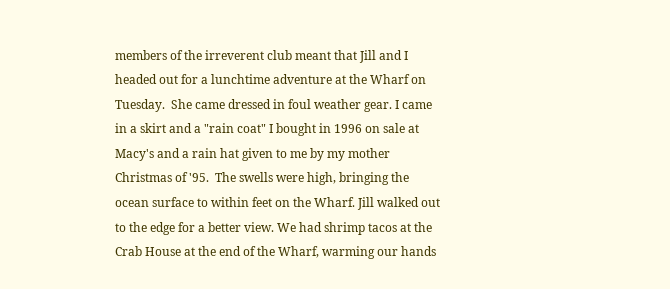members of the irreverent club meant that Jill and I headed out for a lunchtime adventure at the Wharf on Tuesday.  She came dressed in foul weather gear. I came in a skirt and a "rain coat" I bought in 1996 on sale at Macy's and a rain hat given to me by my mother Christmas of '95.  The swells were high, bringing the ocean surface to within feet on the Wharf. Jill walked out to the edge for a better view. We had shrimp tacos at the Crab House at the end of the Wharf, warming our hands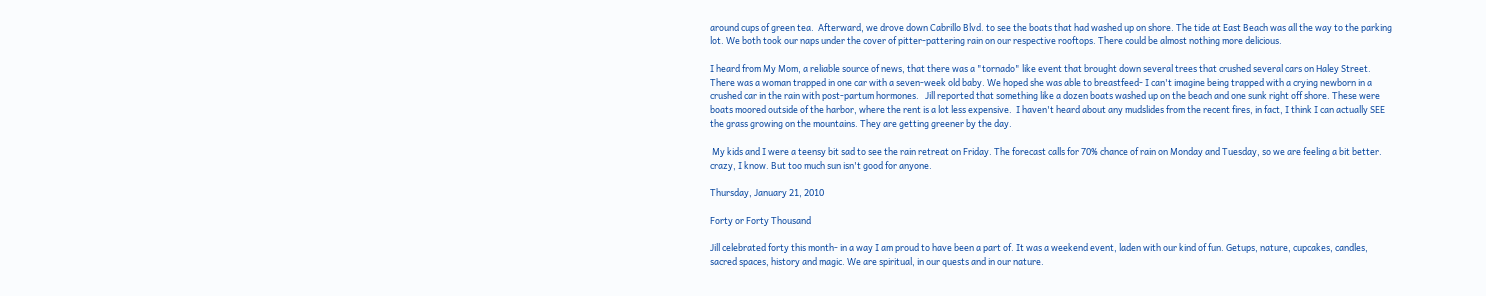around cups of green tea.  Afterward, we drove down Cabrillo Blvd. to see the boats that had washed up on shore. The tide at East Beach was all the way to the parking lot. We both took our naps under the cover of pitter-pattering rain on our respective rooftops. There could be almost nothing more delicious.

I heard from My Mom, a reliable source of news, that there was a "tornado" like event that brought down several trees that crushed several cars on Haley Street. There was a woman trapped in one car with a seven-week old baby. We hoped she was able to breastfeed- I can't imagine being trapped with a crying newborn in a crushed car in the rain with post-partum hormones.   Jill reported that something like a dozen boats washed up on the beach and one sunk right off shore. These were boats moored outside of the harbor, where the rent is a lot less expensive.  I haven't heard about any mudslides from the recent fires, in fact, I think I can actually SEE the grass growing on the mountains. They are getting greener by the day.

 My kids and I were a teensy bit sad to see the rain retreat on Friday. The forecast calls for 70% chance of rain on Monday and Tuesday, so we are feeling a bit better. crazy, I know. But too much sun isn't good for anyone.

Thursday, January 21, 2010

Forty or Forty Thousand

Jill celebrated forty this month- in a way I am proud to have been a part of. It was a weekend event, laden with our kind of fun. Getups, nature, cupcakes, candles, sacred spaces, history and magic. We are spiritual, in our quests and in our nature.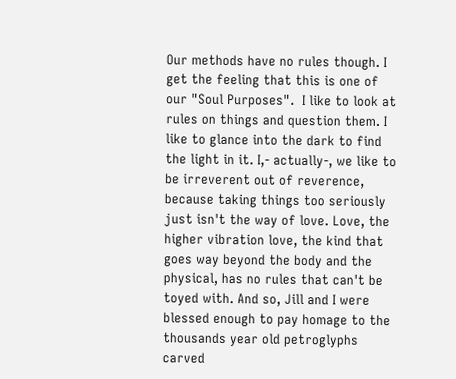Our methods have no rules though. I get the feeling that this is one of our "Soul Purposes".  I like to look at rules on things and question them. I like to glance into the dark to find the light in it. I,- actually-, we like to be irreverent out of reverence, because taking things too seriously just isn't the way of love. Love, the higher vibration love, the kind that goes way beyond the body and the physical, has no rules that can't be toyed with. And so, Jill and I were blessed enough to pay homage to the thousands year old petroglyphs carved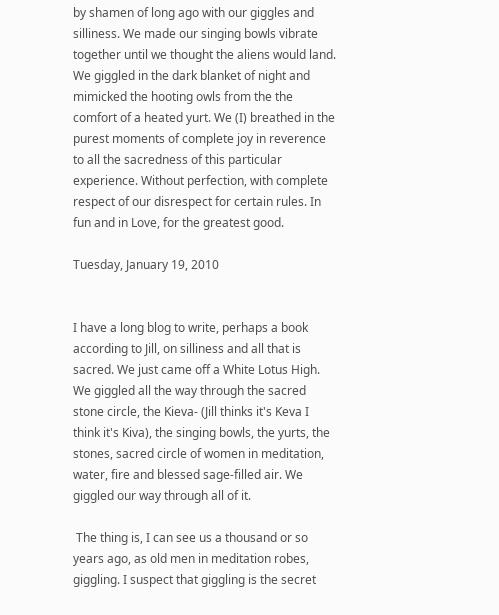by shamen of long ago with our giggles and silliness. We made our singing bowls vibrate together until we thought the aliens would land. We giggled in the dark blanket of night and mimicked the hooting owls from the the comfort of a heated yurt. We (I) breathed in the purest moments of complete joy in reverence to all the sacredness of this particular experience. Without perfection, with complete respect of our disrespect for certain rules. In fun and in Love, for the greatest good.

Tuesday, January 19, 2010


I have a long blog to write, perhaps a book according to Jill, on silliness and all that is sacred. We just came off a White Lotus High. We giggled all the way through the sacred stone circle, the Kieva- (Jill thinks it's Keva I think it's Kiva), the singing bowls, the yurts, the stones, sacred circle of women in meditation, water, fire and blessed sage-filled air. We giggled our way through all of it.

 The thing is, I can see us a thousand or so years ago, as old men in meditation robes, giggling. I suspect that giggling is the secret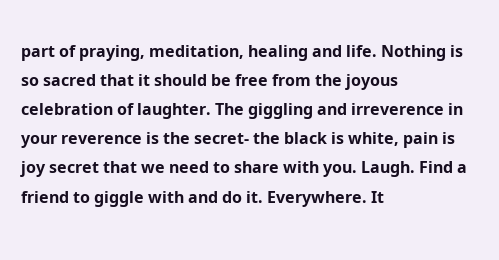part of praying, meditation, healing and life. Nothing is so sacred that it should be free from the joyous celebration of laughter. The giggling and irreverence in your reverence is the secret- the black is white, pain is joy secret that we need to share with you. Laugh. Find a friend to giggle with and do it. Everywhere. It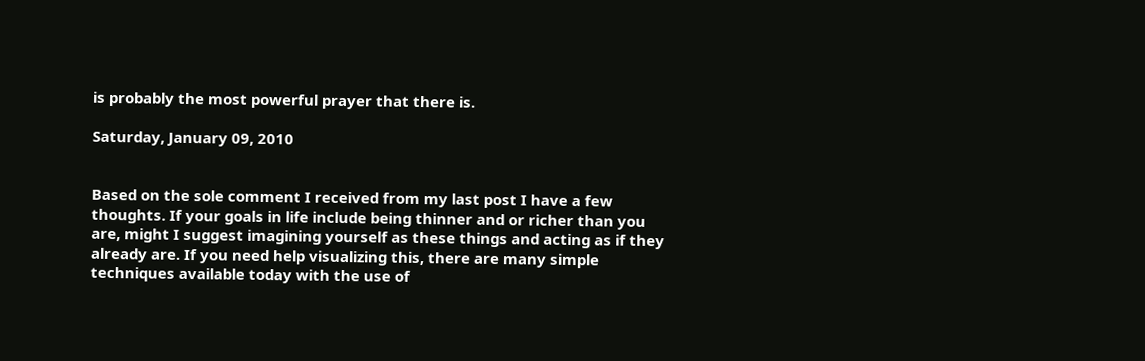is probably the most powerful prayer that there is.

Saturday, January 09, 2010


Based on the sole comment I received from my last post I have a few thoughts. If your goals in life include being thinner and or richer than you are, might I suggest imagining yourself as these things and acting as if they already are. If you need help visualizing this, there are many simple techniques available today with the use of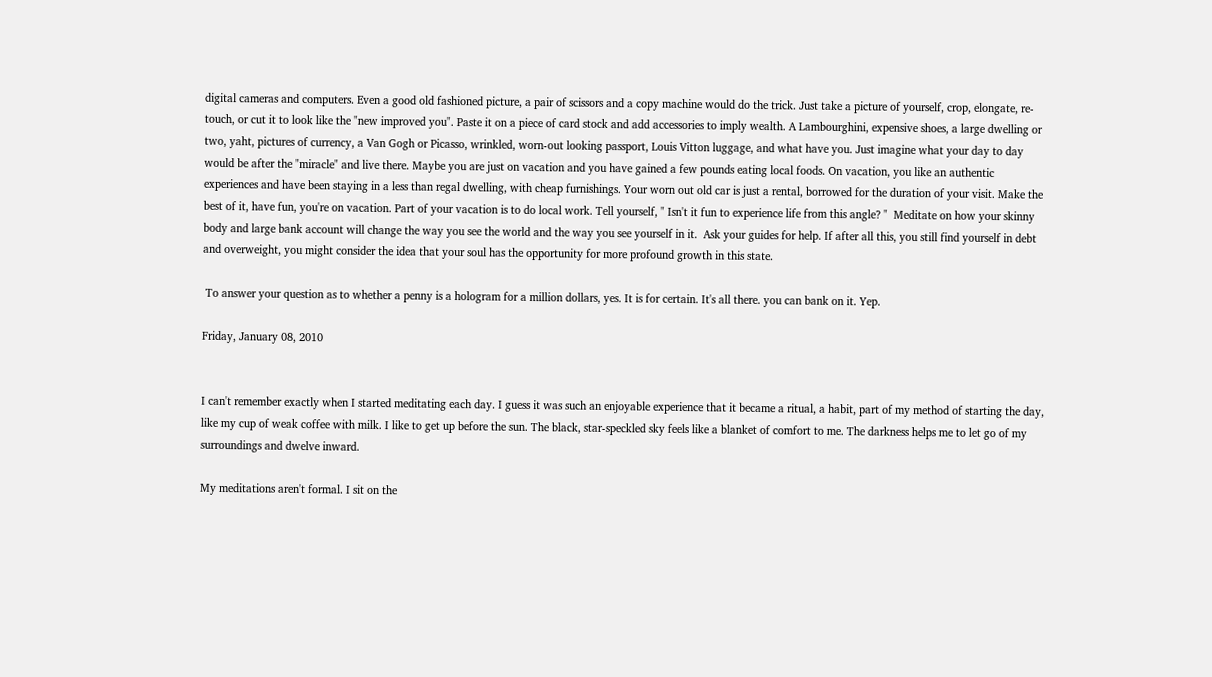digital cameras and computers. Even a good old fashioned picture, a pair of scissors and a copy machine would do the trick. Just take a picture of yourself, crop, elongate, re-touch, or cut it to look like the "new improved you". Paste it on a piece of card stock and add accessories to imply wealth. A Lambourghini, expensive shoes, a large dwelling or two, yaht, pictures of currency, a Van Gogh or Picasso, wrinkled, worn-out looking passport, Louis Vitton luggage, and what have you. Just imagine what your day to day would be after the "miracle" and live there. Maybe you are just on vacation and you have gained a few pounds eating local foods. On vacation, you like an authentic experiences and have been staying in a less than regal dwelling, with cheap furnishings. Your worn out old car is just a rental, borrowed for the duration of your visit. Make the best of it, have fun, you're on vacation. Part of your vacation is to do local work. Tell yourself, " Isn't it fun to experience life from this angle? "  Meditate on how your skinny body and large bank account will change the way you see the world and the way you see yourself in it.  Ask your guides for help. If after all this, you still find yourself in debt and overweight, you might consider the idea that your soul has the opportunity for more profound growth in this state.

 To answer your question as to whether a penny is a hologram for a million dollars, yes. It is for certain. It's all there. you can bank on it. Yep.

Friday, January 08, 2010


I can't remember exactly when I started meditating each day. I guess it was such an enjoyable experience that it became a ritual, a habit, part of my method of starting the day, like my cup of weak coffee with milk. I like to get up before the sun. The black, star-speckled sky feels like a blanket of comfort to me. The darkness helps me to let go of my surroundings and dwelve inward.

My meditations aren't formal. I sit on the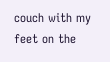couch with my feet on the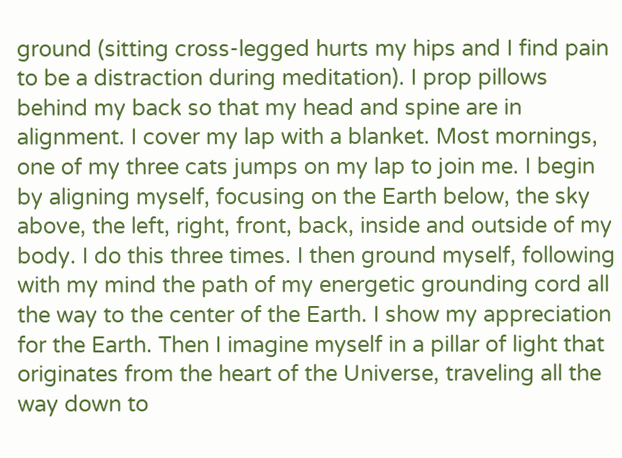ground (sitting cross-legged hurts my hips and I find pain to be a distraction during meditation). I prop pillows behind my back so that my head and spine are in alignment. I cover my lap with a blanket. Most mornings, one of my three cats jumps on my lap to join me. I begin by aligning myself, focusing on the Earth below, the sky above, the left, right, front, back, inside and outside of my body. I do this three times. I then ground myself, following with my mind the path of my energetic grounding cord all the way to the center of the Earth. I show my appreciation for the Earth. Then I imagine myself in a pillar of light that originates from the heart of the Universe, traveling all the way down to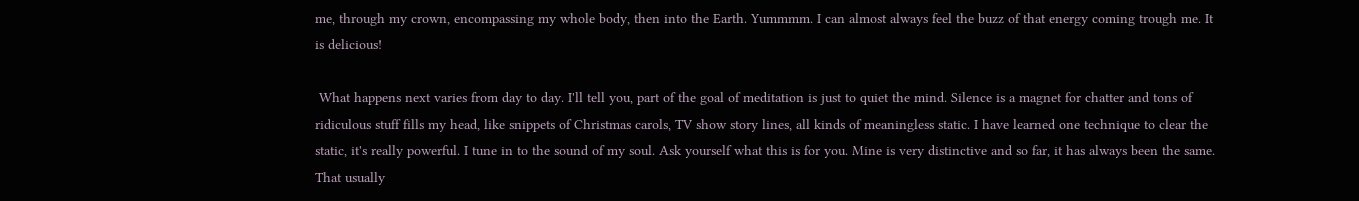me, through my crown, encompassing my whole body, then into the Earth. Yummmm. I can almost always feel the buzz of that energy coming trough me. It is delicious!

 What happens next varies from day to day. I'll tell you, part of the goal of meditation is just to quiet the mind. Silence is a magnet for chatter and tons of ridiculous stuff fills my head, like snippets of Christmas carols, TV show story lines, all kinds of meaningless static. I have learned one technique to clear the static, it's really powerful. I tune in to the sound of my soul. Ask yourself what this is for you. Mine is very distinctive and so far, it has always been the same. That usually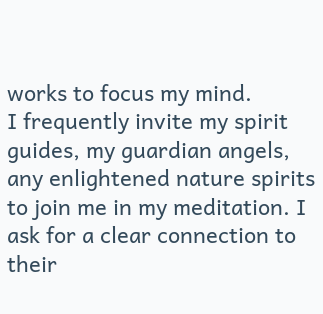works to focus my mind.
I frequently invite my spirit guides, my guardian angels, any enlightened nature spirits to join me in my meditation. I ask for a clear connection to their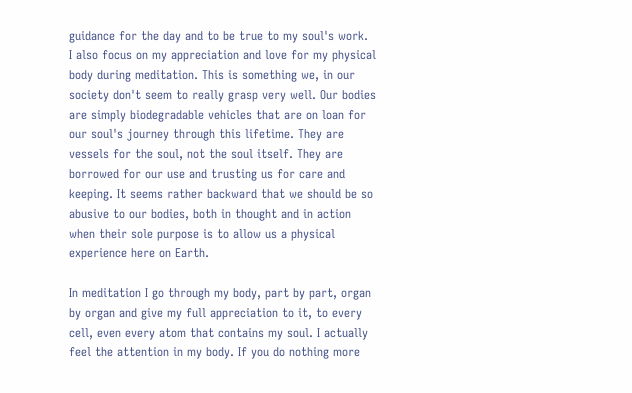guidance for the day and to be true to my soul's work.  I also focus on my appreciation and love for my physical body during meditation. This is something we, in our society don't seem to really grasp very well. Our bodies are simply biodegradable vehicles that are on loan for our soul's journey through this lifetime. They are vessels for the soul, not the soul itself. They are  borrowed for our use and trusting us for care and keeping. It seems rather backward that we should be so abusive to our bodies, both in thought and in action when their sole purpose is to allow us a physical experience here on Earth.

In meditation I go through my body, part by part, organ by organ and give my full appreciation to it, to every cell, even every atom that contains my soul. I actually feel the attention in my body. If you do nothing more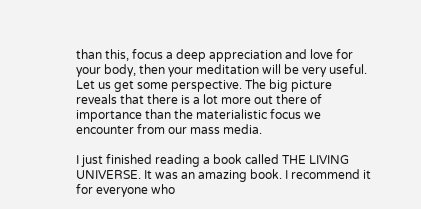than this, focus a deep appreciation and love for your body, then your meditation will be very useful. Let us get some perspective. The big picture reveals that there is a lot more out there of importance than the materialistic focus we encounter from our mass media.

I just finished reading a book called THE LIVING UNIVERSE. It was an amazing book. I recommend it for everyone who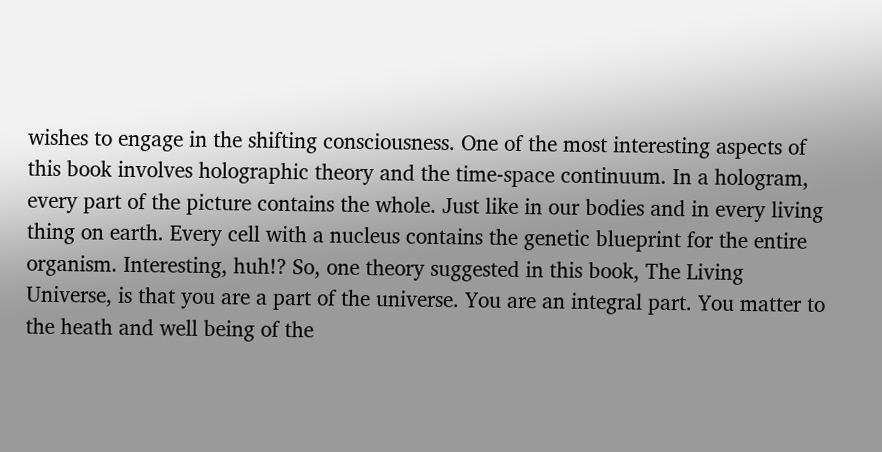wishes to engage in the shifting consciousness. One of the most interesting aspects of this book involves holographic theory and the time-space continuum. In a hologram, every part of the picture contains the whole. Just like in our bodies and in every living thing on earth. Every cell with a nucleus contains the genetic blueprint for the entire organism. Interesting, huh!? So, one theory suggested in this book, The Living Universe, is that you are a part of the universe. You are an integral part. You matter to the heath and well being of the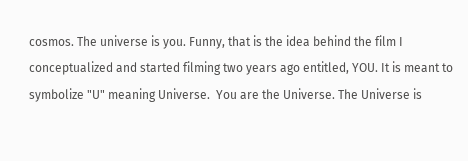cosmos. The universe is you. Funny, that is the idea behind the film I conceptualized and started filming two years ago entitled, YOU. It is meant to symbolize "U" meaning Universe.  You are the Universe. The Universe is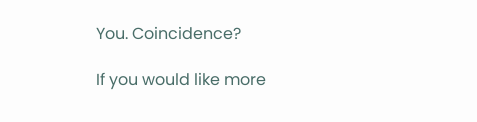You. Coincidence?

If you would like more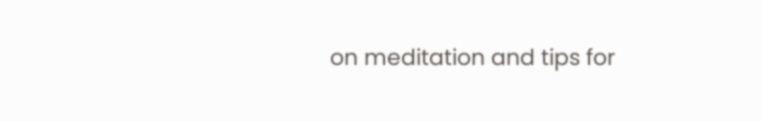on meditation and tips for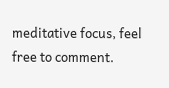meditative focus, feel free to comment.